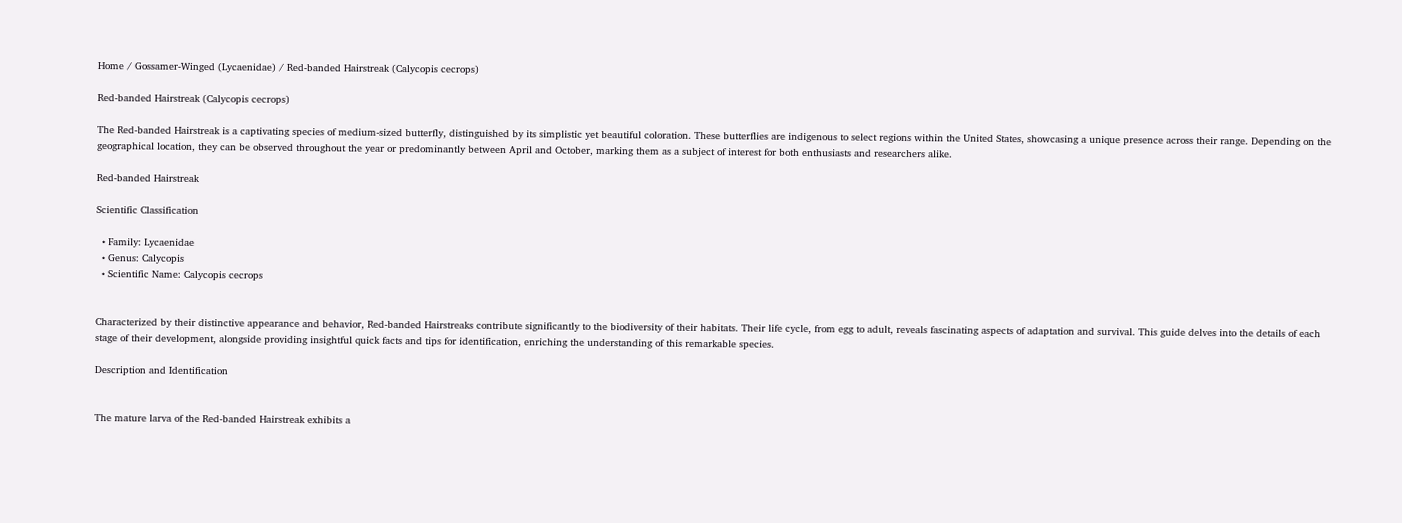Home / Gossamer-Winged (Lycaenidae) / Red-banded Hairstreak (Calycopis cecrops)

Red-banded Hairstreak (Calycopis cecrops)

The Red-banded Hairstreak is a captivating species of medium-sized butterfly, distinguished by its simplistic yet beautiful coloration. These butterflies are indigenous to select regions within the United States, showcasing a unique presence across their range. Depending on the geographical location, they can be observed throughout the year or predominantly between April and October, marking them as a subject of interest for both enthusiasts and researchers alike.

Red-banded Hairstreak

Scientific Classification

  • Family: Lycaenidae
  • Genus: Calycopis
  • Scientific Name: Calycopis cecrops


Characterized by their distinctive appearance and behavior, Red-banded Hairstreaks contribute significantly to the biodiversity of their habitats. Their life cycle, from egg to adult, reveals fascinating aspects of adaptation and survival. This guide delves into the details of each stage of their development, alongside providing insightful quick facts and tips for identification, enriching the understanding of this remarkable species.

Description and Identification


The mature larva of the Red-banded Hairstreak exhibits a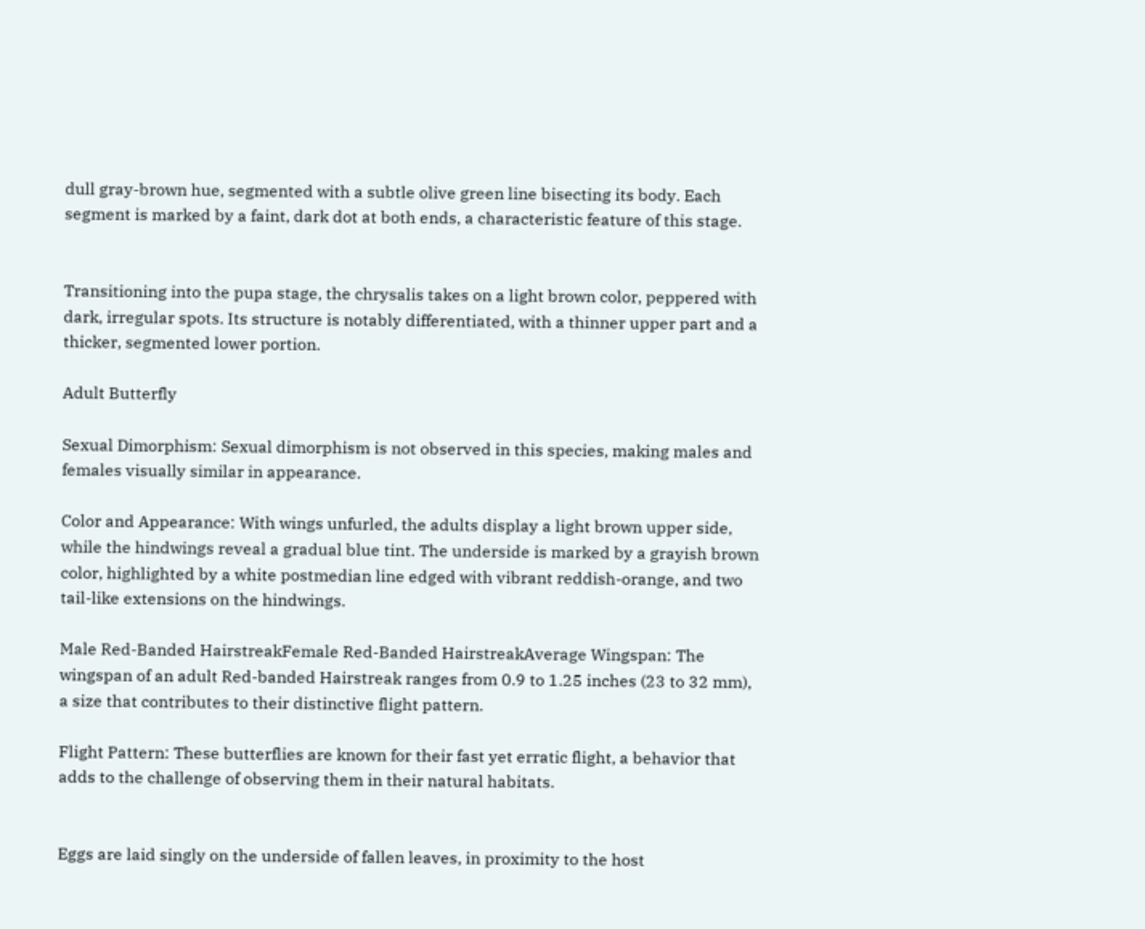dull gray-brown hue, segmented with a subtle olive green line bisecting its body. Each segment is marked by a faint, dark dot at both ends, a characteristic feature of this stage.


Transitioning into the pupa stage, the chrysalis takes on a light brown color, peppered with dark, irregular spots. Its structure is notably differentiated, with a thinner upper part and a thicker, segmented lower portion.

Adult Butterfly

Sexual Dimorphism: Sexual dimorphism is not observed in this species, making males and females visually similar in appearance.

Color and Appearance: With wings unfurled, the adults display a light brown upper side, while the hindwings reveal a gradual blue tint. The underside is marked by a grayish brown color, highlighted by a white postmedian line edged with vibrant reddish-orange, and two tail-like extensions on the hindwings.

Male Red-Banded HairstreakFemale Red-Banded HairstreakAverage Wingspan: The wingspan of an adult Red-banded Hairstreak ranges from 0.9 to 1.25 inches (23 to 32 mm), a size that contributes to their distinctive flight pattern.

Flight Pattern: These butterflies are known for their fast yet erratic flight, a behavior that adds to the challenge of observing them in their natural habitats.


Eggs are laid singly on the underside of fallen leaves, in proximity to the host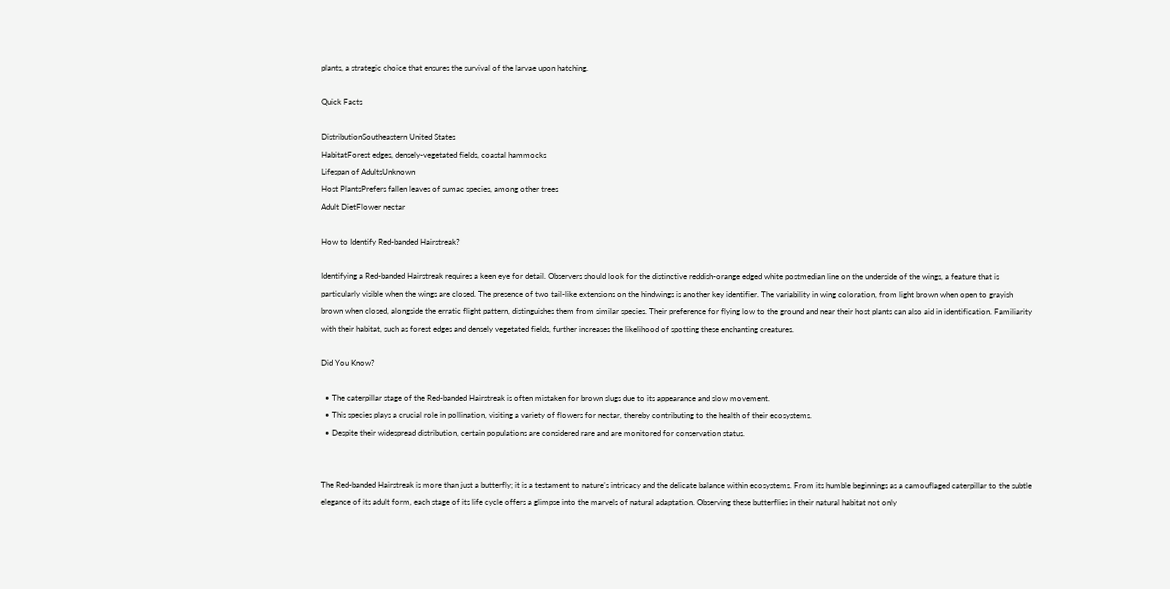plants, a strategic choice that ensures the survival of the larvae upon hatching.

Quick Facts

DistributionSoutheastern United States
HabitatForest edges, densely-vegetated fields, coastal hammocks
Lifespan of AdultsUnknown
Host PlantsPrefers fallen leaves of sumac species, among other trees
Adult DietFlower nectar

How to Identify Red-banded Hairstreak?

Identifying a Red-banded Hairstreak requires a keen eye for detail. Observers should look for the distinctive reddish-orange edged white postmedian line on the underside of the wings, a feature that is particularly visible when the wings are closed. The presence of two tail-like extensions on the hindwings is another key identifier. The variability in wing coloration, from light brown when open to grayish brown when closed, alongside the erratic flight pattern, distinguishes them from similar species. Their preference for flying low to the ground and near their host plants can also aid in identification. Familiarity with their habitat, such as forest edges and densely vegetated fields, further increases the likelihood of spotting these enchanting creatures.

Did You Know?

  • The caterpillar stage of the Red-banded Hairstreak is often mistaken for brown slugs due to its appearance and slow movement.
  • This species plays a crucial role in pollination, visiting a variety of flowers for nectar, thereby contributing to the health of their ecosystems.
  • Despite their widespread distribution, certain populations are considered rare and are monitored for conservation status.


The Red-banded Hairstreak is more than just a butterfly; it is a testament to nature’s intricacy and the delicate balance within ecosystems. From its humble beginnings as a camouflaged caterpillar to the subtle elegance of its adult form, each stage of its life cycle offers a glimpse into the marvels of natural adaptation. Observing these butterflies in their natural habitat not only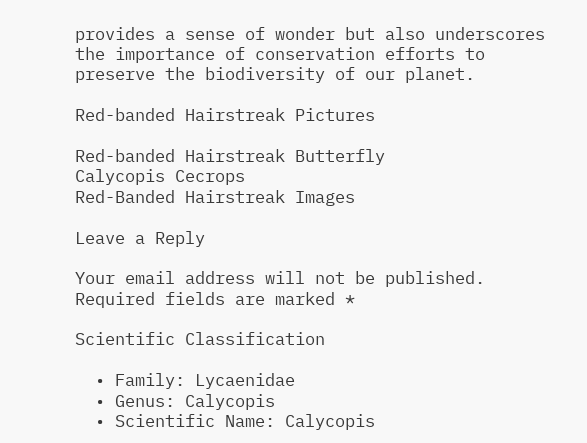provides a sense of wonder but also underscores the importance of conservation efforts to preserve the biodiversity of our planet.

Red-banded Hairstreak Pictures

Red-banded Hairstreak Butterfly
Calycopis Cecrops
Red-Banded Hairstreak Images

Leave a Reply

Your email address will not be published. Required fields are marked *

Scientific Classification

  • Family: Lycaenidae
  • Genus: Calycopis
  • Scientific Name: Calycopis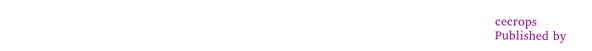cecrops
Published by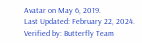Avatar on May 6, 2019.
Last Updated: February 22, 2024.  Verified by: Butterfly Team